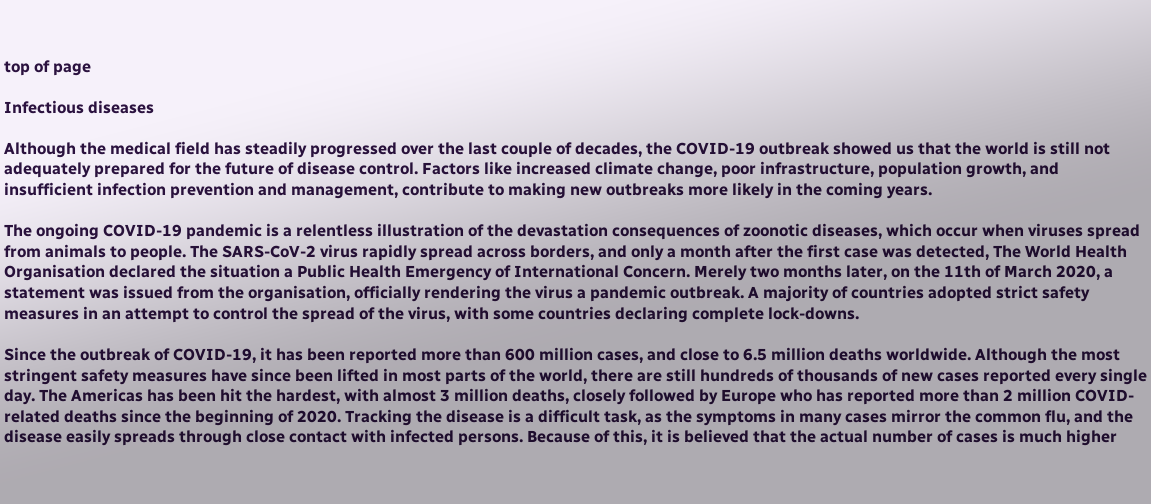top of page

Infectious diseases

Although the medical field has steadily progressed over the last couple of decades, the COVID-19 outbreak showed us that the world is still not adequately prepared for the future of disease control. Factors like increased climate change, poor infrastructure, population growth, and insufficient infection prevention and management, contribute to making new outbreaks more likely in the coming years.

The ongoing COVID-19 pandemic is a relentless illustration of the devastation consequences of zoonotic diseases, which occur when viruses spread from animals to people. The SARS-CoV-2 virus rapidly spread across borders, and only a month after the first case was detected, The World Health Organisation declared the situation a Public Health Emergency of International Concern. Merely two months later, on the 11th of March 2020, a statement was issued from the organisation, officially rendering the virus a pandemic outbreak. A majority of countries adopted strict safety measures in an attempt to control the spread of the virus, with some countries declaring complete lock-downs.

Since the outbreak of COVID-19, it has been reported more than 600 million cases, and close to 6.5 million deaths worldwide. Although the most stringent safety measures have since been lifted in most parts of the world, there are still hundreds of thousands of new cases reported every single day. The Americas has been hit the hardest, with almost 3 million deaths, closely followed by Europe who has reported more than 2 million COVID-related deaths since the beginning of 2020. Tracking the disease is a difficult task, as the symptoms in many cases mirror the common flu, and the disease easily spreads through close contact with infected persons. Because of this, it is believed that the actual number of cases is much higher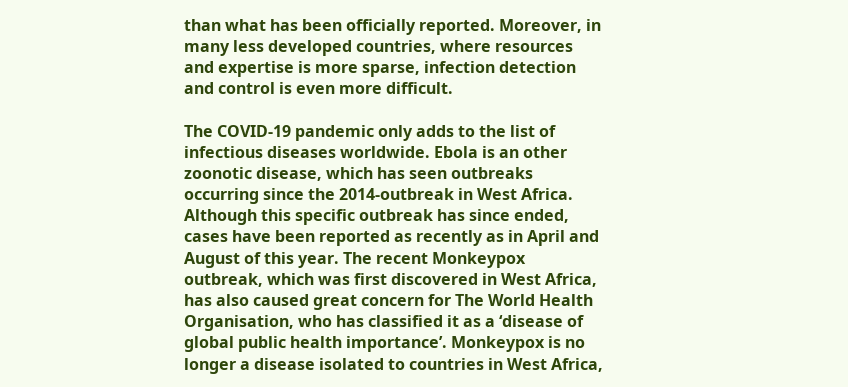than what has been officially reported. Moreover, in many less developed countries, where resources and expertise is more sparse, infection detection and control is even more difficult.

The COVID-19 pandemic only adds to the list of infectious diseases worldwide. Ebola is an other zoonotic disease, which has seen outbreaks occurring since the 2014-outbreak in West Africa. Although this specific outbreak has since ended, cases have been reported as recently as in April and August of this year. The recent Monkeypox outbreak, which was first discovered in West Africa, has also caused great concern for The World Health Organisation, who has classified it as a ‘disease of global public health importance’. Monkeypox is no longer a disease isolated to countries in West Africa,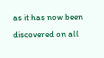as it has now been discovered on all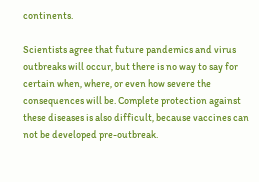continents.

Scientists agree that future pandemics and virus outbreaks will occur, but there is no way to say for certain when, where, or even how severe the consequences will be. Complete protection against these diseases is also difficult, because vaccines can not be developed pre-outbreak.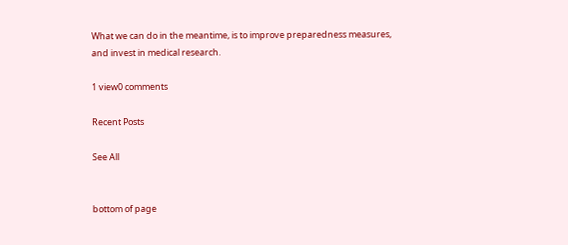What we can do in the meantime, is to improve preparedness measures, and invest in medical research.

1 view0 comments

Recent Posts

See All


bottom of page